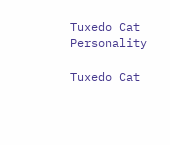Tuxedo Cat Personality

Tuxedo Cat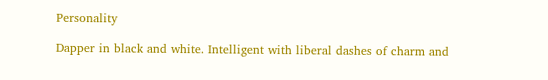Personality

Dapper in black and white. Intelligent with liberal dashes of charm and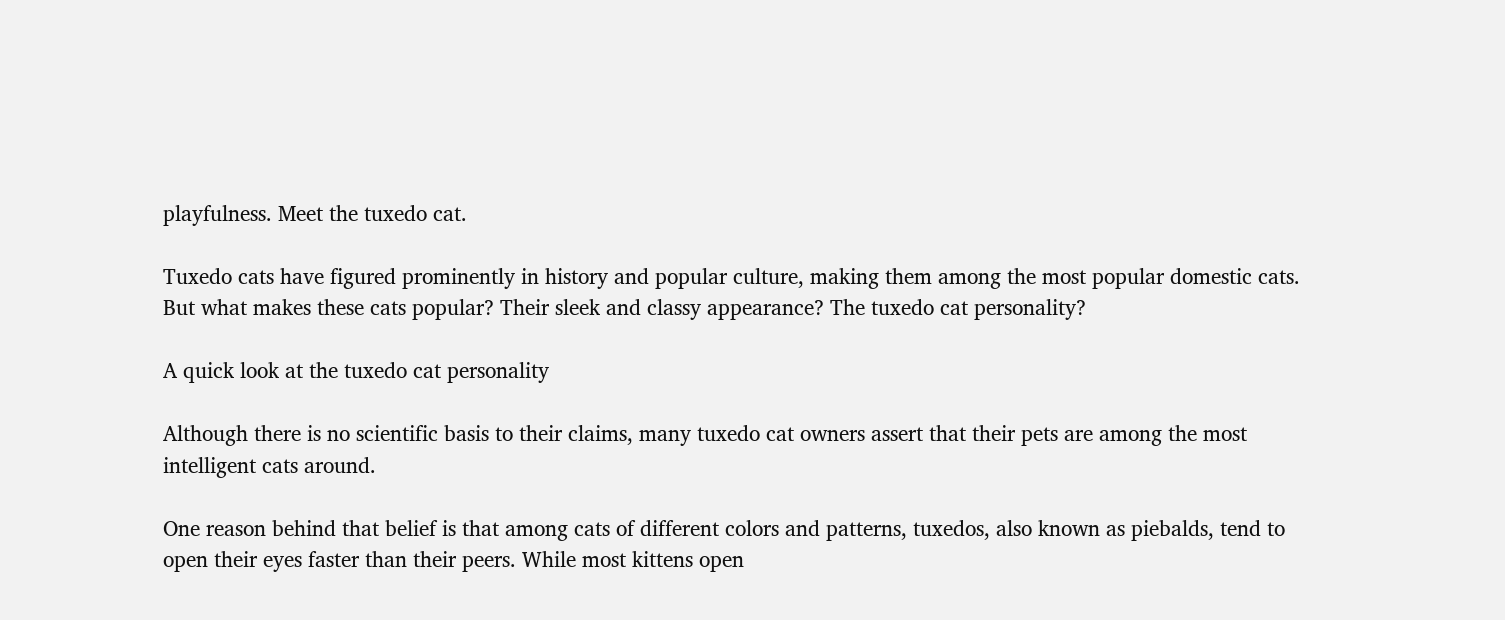playfulness. Meet the tuxedo cat.

Tuxedo cats have figured prominently in history and popular culture, making them among the most popular domestic cats. But what makes these cats popular? Their sleek and classy appearance? The tuxedo cat personality?

A quick look at the tuxedo cat personality

Although there is no scientific basis to their claims, many tuxedo cat owners assert that their pets are among the most intelligent cats around.

One reason behind that belief is that among cats of different colors and patterns, tuxedos, also known as piebalds, tend to open their eyes faster than their peers. While most kittens open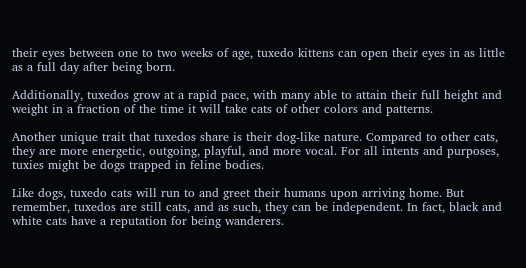their eyes between one to two weeks of age, tuxedo kittens can open their eyes in as little as a full day after being born.

Additionally, tuxedos grow at a rapid pace, with many able to attain their full height and weight in a fraction of the time it will take cats of other colors and patterns.

Another unique trait that tuxedos share is their dog-like nature. Compared to other cats, they are more energetic, outgoing, playful, and more vocal. For all intents and purposes, tuxies might be dogs trapped in feline bodies.

Like dogs, tuxedo cats will run to and greet their humans upon arriving home. But remember, tuxedos are still cats, and as such, they can be independent. In fact, black and white cats have a reputation for being wanderers.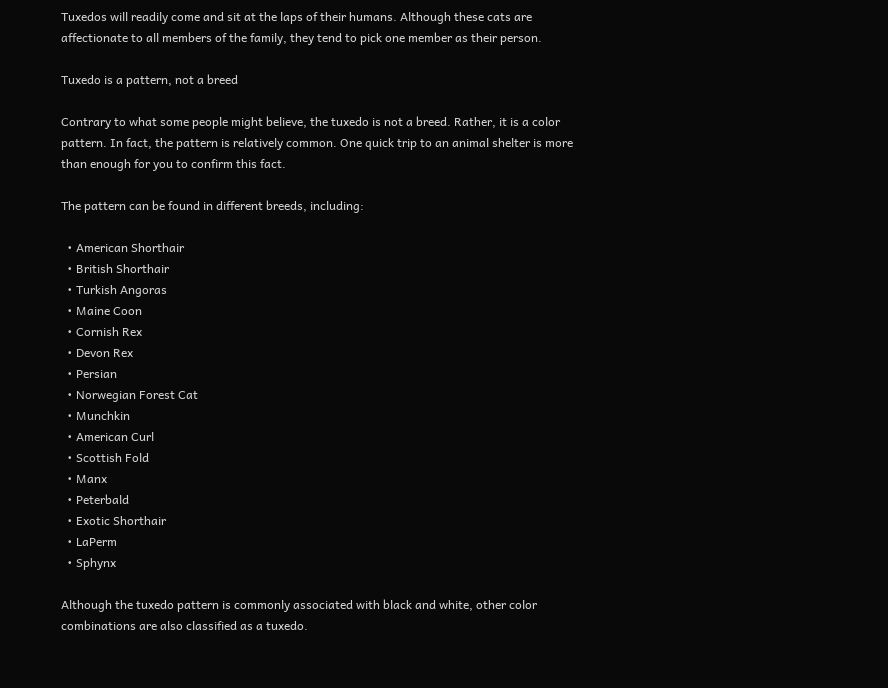Tuxedos will readily come and sit at the laps of their humans. Although these cats are affectionate to all members of the family, they tend to pick one member as their person.

Tuxedo is a pattern, not a breed

Contrary to what some people might believe, the tuxedo is not a breed. Rather, it is a color pattern. In fact, the pattern is relatively common. One quick trip to an animal shelter is more than enough for you to confirm this fact.

The pattern can be found in different breeds, including:

  • American Shorthair
  • British Shorthair
  • Turkish Angoras
  • Maine Coon
  • Cornish Rex
  • Devon Rex
  • Persian
  • Norwegian Forest Cat
  • Munchkin
  • American Curl
  • Scottish Fold
  • Manx
  • Peterbald
  • Exotic Shorthair
  • LaPerm
  • Sphynx

Although the tuxedo pattern is commonly associated with black and white, other color combinations are also classified as a tuxedo.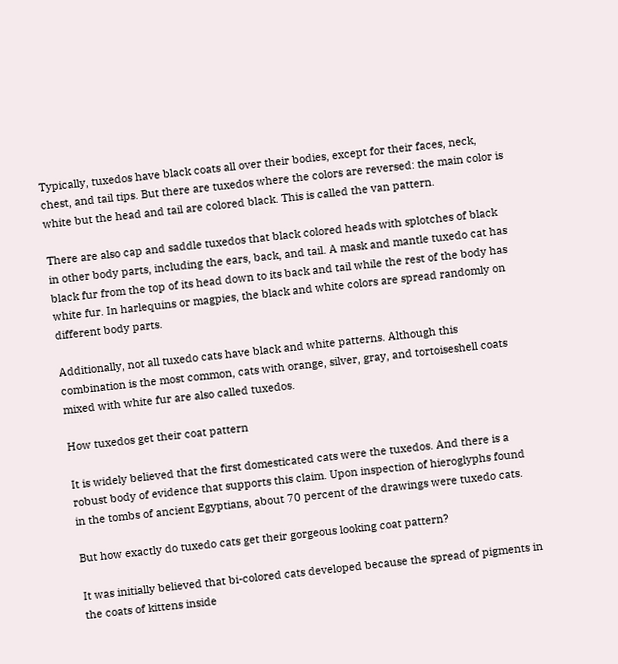Typically, tuxedos have black coats all over their bodies, except for their faces, neck, chest, and tail tips. But there are tuxedos where the colors are reversed: the main color is white but the head and tail are colored black. This is called the van pattern.

There are also cap and saddle tuxedos that black colored heads with splotches of black in other body parts, including the ears, back, and tail. A mask and mantle tuxedo cat has black fur from the top of its head down to its back and tail while the rest of the body has white fur. In harlequins or magpies, the black and white colors are spread randomly on different body parts.

Additionally, not all tuxedo cats have black and white patterns. Although this combination is the most common, cats with orange, silver, gray, and tortoiseshell coats mixed with white fur are also called tuxedos.

How tuxedos get their coat pattern

It is widely believed that the first domesticated cats were the tuxedos. And there is a robust body of evidence that supports this claim. Upon inspection of hieroglyphs found in the tombs of ancient Egyptians, about 70 percent of the drawings were tuxedo cats.

But how exactly do tuxedo cats get their gorgeous looking coat pattern?

It was initially believed that bi-colored cats developed because the spread of pigments in the coats of kittens inside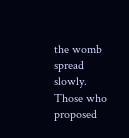the womb spread slowly. Those who proposed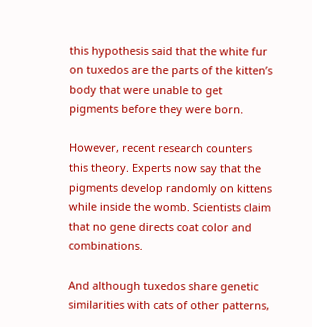this hypothesis said that the white fur on tuxedos are the parts of the kitten’s body that were unable to get pigments before they were born.

However, recent research counters this theory. Experts now say that the pigments develop randomly on kittens while inside the womb. Scientists claim that no gene directs coat color and combinations.

And although tuxedos share genetic similarities with cats of other patterns,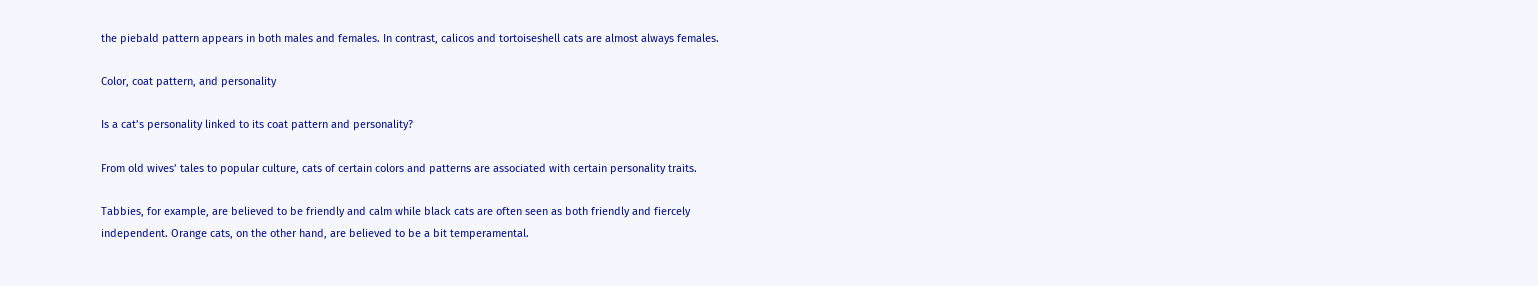the piebald pattern appears in both males and females. In contrast, calicos and tortoiseshell cats are almost always females.

Color, coat pattern, and personality

Is a cat’s personality linked to its coat pattern and personality?

From old wives’ tales to popular culture, cats of certain colors and patterns are associated with certain personality traits.

Tabbies, for example, are believed to be friendly and calm while black cats are often seen as both friendly and fiercely independent. Orange cats, on the other hand, are believed to be a bit temperamental.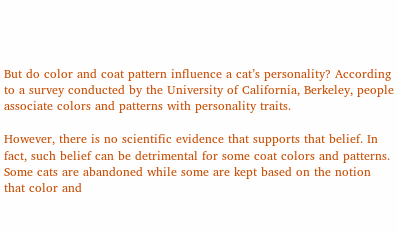But do color and coat pattern influence a cat’s personality? According to a survey conducted by the University of California, Berkeley, people associate colors and patterns with personality traits.

However, there is no scientific evidence that supports that belief. In fact, such belief can be detrimental for some coat colors and patterns. Some cats are abandoned while some are kept based on the notion that color and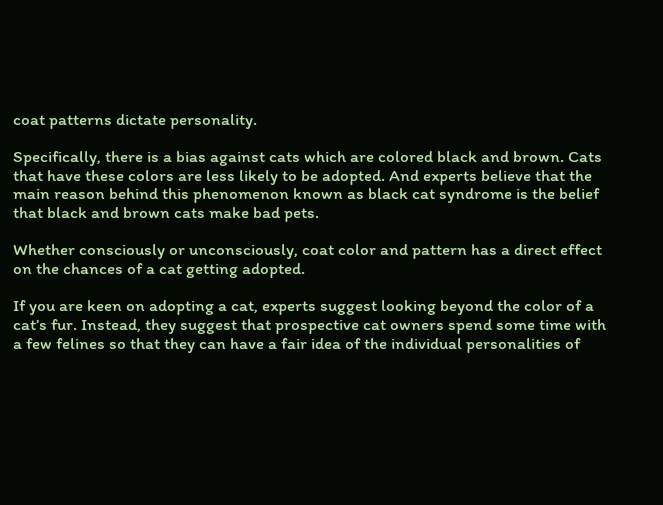coat patterns dictate personality.

Specifically, there is a bias against cats which are colored black and brown. Cats that have these colors are less likely to be adopted. And experts believe that the main reason behind this phenomenon known as black cat syndrome is the belief that black and brown cats make bad pets.

Whether consciously or unconsciously, coat color and pattern has a direct effect on the chances of a cat getting adopted.

If you are keen on adopting a cat, experts suggest looking beyond the color of a cat’s fur. Instead, they suggest that prospective cat owners spend some time with a few felines so that they can have a fair idea of the individual personalities of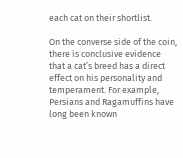each cat on their shortlist.

On the converse side of the coin, there is conclusive evidence that a cat’s breed has a direct effect on his personality and temperament. For example, Persians and Ragamuffins have long been known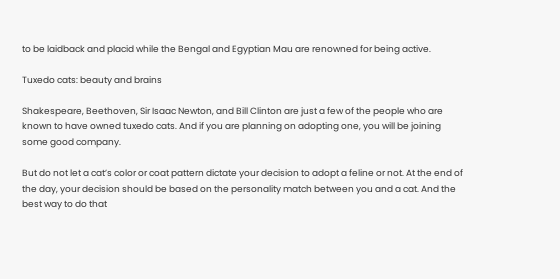to be laidback and placid while the Bengal and Egyptian Mau are renowned for being active.

Tuxedo cats: beauty and brains

Shakespeare, Beethoven, Sir Isaac Newton, and Bill Clinton are just a few of the people who are known to have owned tuxedo cats. And if you are planning on adopting one, you will be joining some good company.

But do not let a cat’s color or coat pattern dictate your decision to adopt a feline or not. At the end of the day, your decision should be based on the personality match between you and a cat. And the best way to do that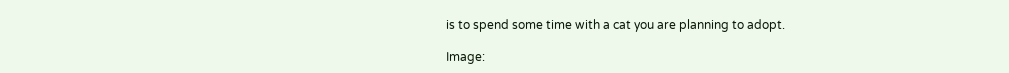is to spend some time with a cat you are planning to adopt.

Image: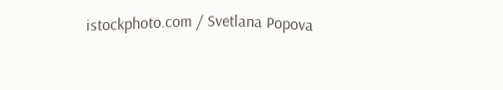istockphoto.com / Svetlana Popova